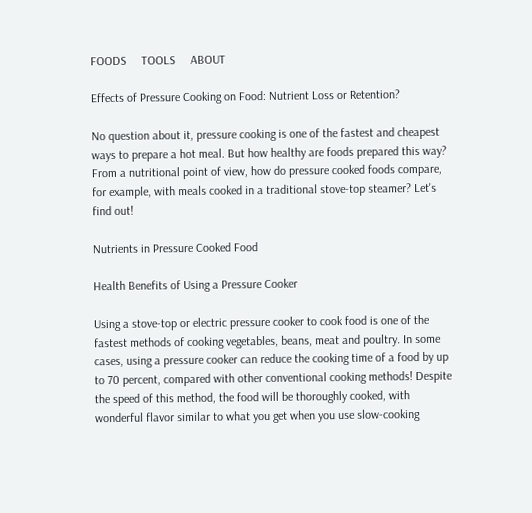FOODS     TOOLS     ABOUT

Effects of Pressure Cooking on Food: Nutrient Loss or Retention?

No question about it, pressure cooking is one of the fastest and cheapest ways to prepare a hot meal. But how healthy are foods prepared this way? From a nutritional point of view, how do pressure cooked foods compare, for example, with meals cooked in a traditional stove-top steamer? Let's find out!

Nutrients in Pressure Cooked Food

Health Benefits of Using a Pressure Cooker

Using a stove-top or electric pressure cooker to cook food is one of the fastest methods of cooking vegetables, beans, meat and poultry. In some cases, using a pressure cooker can reduce the cooking time of a food by up to 70 percent, compared with other conventional cooking methods! Despite the speed of this method, the food will be thoroughly cooked, with wonderful flavor similar to what you get when you use slow-cooking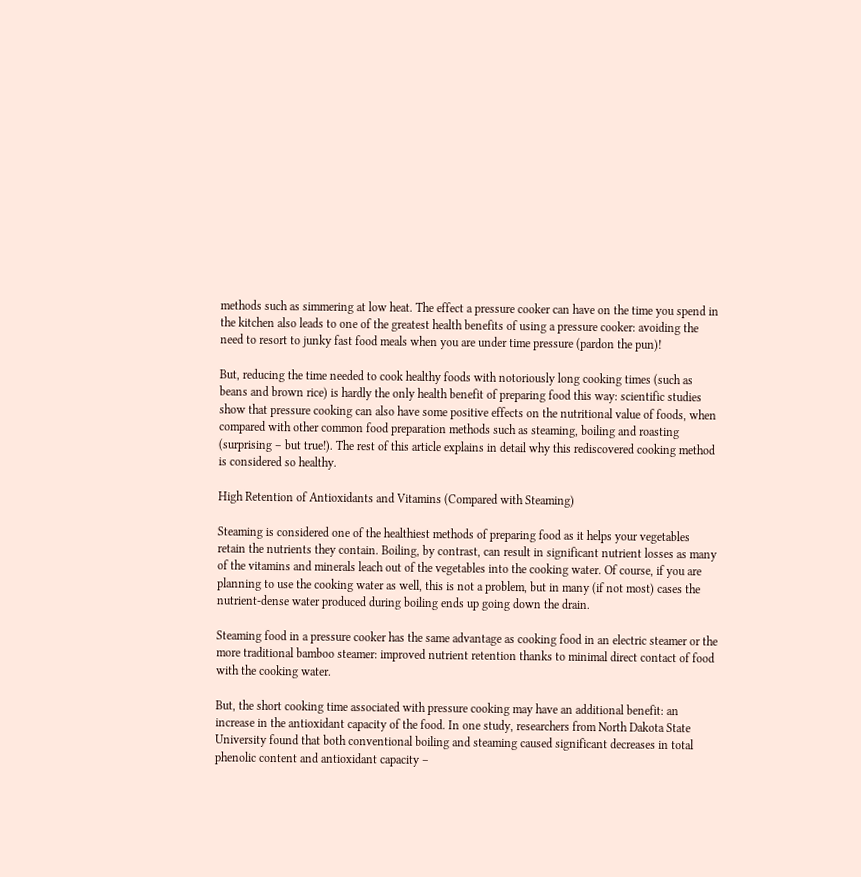methods such as simmering at low heat. The effect a pressure cooker can have on the time you spend in the kitchen also leads to one of the greatest health benefits of using a pressure cooker: avoiding the need to resort to junky fast food meals when you are under time pressure (pardon the pun)!

But, reducing the time needed to cook healthy foods with notoriously long cooking times (such as beans and brown rice) is hardly the only health benefit of preparing food this way: scientific studies show that pressure cooking can also have some positive effects on the nutritional value of foods, when compared with other common food preparation methods such as steaming, boiling and roasting (surprising – but true!). The rest of this article explains in detail why this rediscovered cooking method is considered so healthy.

High Retention of Antioxidants and Vitamins (Compared with Steaming)

Steaming is considered one of the healthiest methods of preparing food as it helps your vegetables retain the nutrients they contain. Boiling, by contrast, can result in significant nutrient losses as many of the vitamins and minerals leach out of the vegetables into the cooking water. Of course, if you are planning to use the cooking water as well, this is not a problem, but in many (if not most) cases the nutrient-dense water produced during boiling ends up going down the drain.

Steaming food in a pressure cooker has the same advantage as cooking food in an electric steamer or the more traditional bamboo steamer: improved nutrient retention thanks to minimal direct contact of food with the cooking water.

But, the short cooking time associated with pressure cooking may have an additional benefit: an increase in the antioxidant capacity of the food. In one study, researchers from North Dakota State University found that both conventional boiling and steaming caused significant decreases in total phenolic content and antioxidant capacity –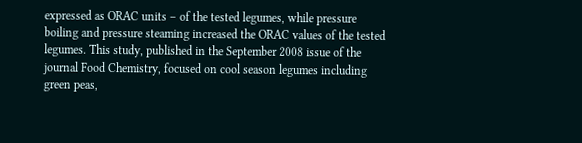expressed as ORAC units – of the tested legumes, while pressure boiling and pressure steaming increased the ORAC values of the tested legumes. This study, published in the September 2008 issue of the journal Food Chemistry, focused on cool season legumes including green peas,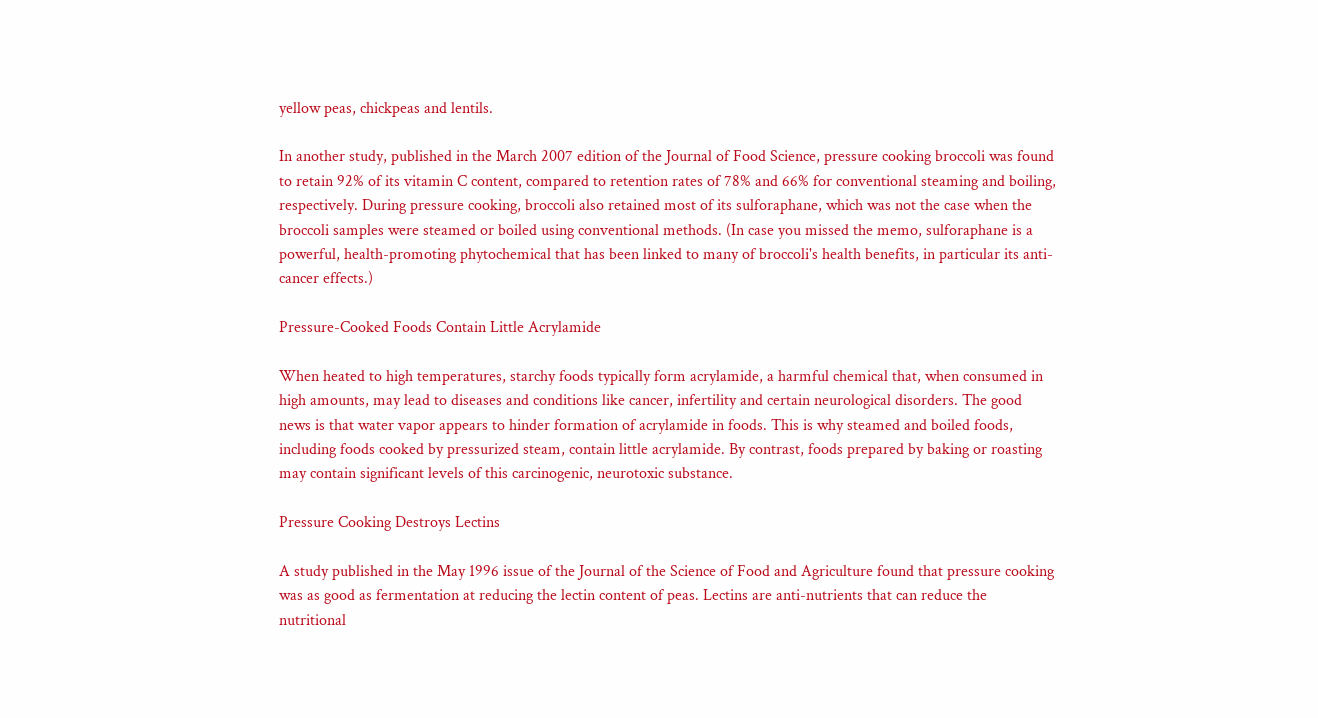yellow peas, chickpeas and lentils.

In another study, published in the March 2007 edition of the Journal of Food Science, pressure cooking broccoli was found to retain 92% of its vitamin C content, compared to retention rates of 78% and 66% for conventional steaming and boiling, respectively. During pressure cooking, broccoli also retained most of its sulforaphane, which was not the case when the broccoli samples were steamed or boiled using conventional methods. (In case you missed the memo, sulforaphane is a powerful, health-promoting phytochemical that has been linked to many of broccoli's health benefits, in particular its anti-cancer effects.)

Pressure-Cooked Foods Contain Little Acrylamide

When heated to high temperatures, starchy foods typically form acrylamide, a harmful chemical that, when consumed in high amounts, may lead to diseases and conditions like cancer, infertility and certain neurological disorders. The good news is that water vapor appears to hinder formation of acrylamide in foods. This is why steamed and boiled foods, including foods cooked by pressurized steam, contain little acrylamide. By contrast, foods prepared by baking or roasting may contain significant levels of this carcinogenic, neurotoxic substance.

Pressure Cooking Destroys Lectins

A study published in the May 1996 issue of the Journal of the Science of Food and Agriculture found that pressure cooking was as good as fermentation at reducing the lectin content of peas. Lectins are anti-nutrients that can reduce the nutritional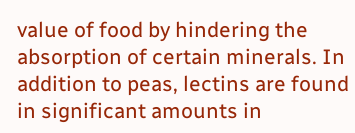value of food by hindering the absorption of certain minerals. In addition to peas, lectins are found in significant amounts in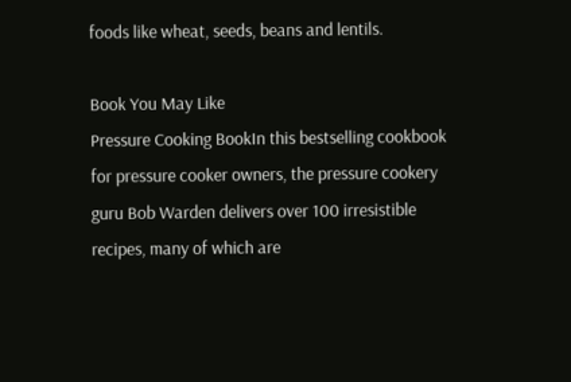foods like wheat, seeds, beans and lentils.

Book You May Like
Pressure Cooking BookIn this bestselling cookbook for pressure cooker owners, the pressure cookery guru Bob Warden delivers over 100 irresistible recipes, many of which are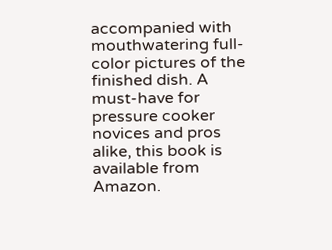accompanied with mouthwatering full-color pictures of the finished dish. A must-have for pressure cooker novices and pros alike, this book is available from Amazon.